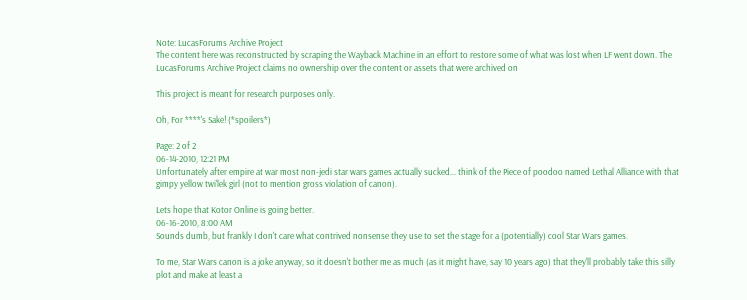Note: LucasForums Archive Project
The content here was reconstructed by scraping the Wayback Machine in an effort to restore some of what was lost when LF went down. The LucasForums Archive Project claims no ownership over the content or assets that were archived on

This project is meant for research purposes only.

Oh, For ****'s Sake! (*spoilers*)

Page: 2 of 2
06-14-2010, 12:21 PM
Unfortunately after empire at war most non-jedi star wars games actually sucked... think of the Piece of poodoo named Lethal Alliance with that gimpy yellow twi'lek girl (not to mention gross violation of canon).

Lets hope that Kotor Online is going better.
06-16-2010, 8:00 AM
Sounds dumb, but frankly I don't care what contrived nonsense they use to set the stage for a (potentially) cool Star Wars games.

To me, Star Wars canon is a joke anyway, so it doesn't bother me as much (as it might have, say 10 years ago) that they'll probably take this silly plot and make at least a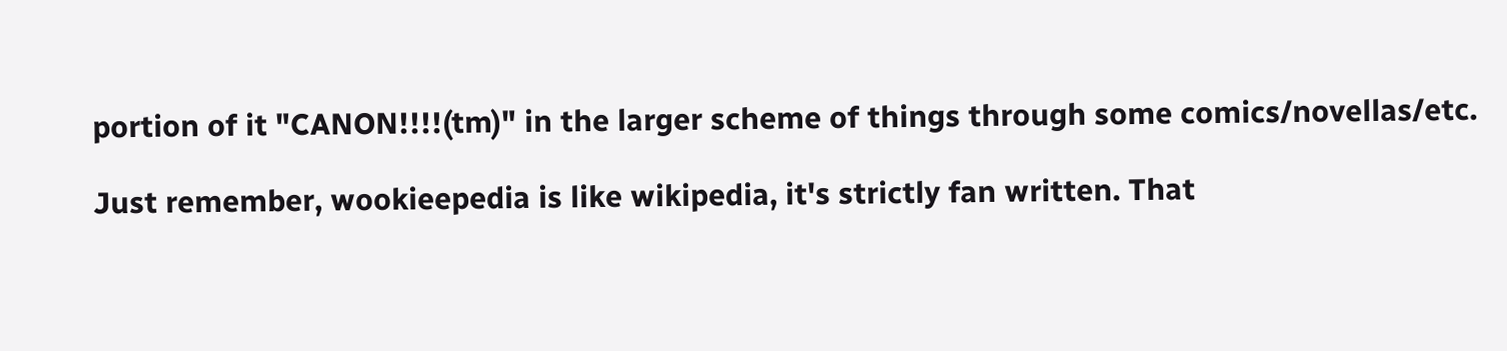portion of it "CANON!!!!(tm)" in the larger scheme of things through some comics/novellas/etc.

Just remember, wookieepedia is like wikipedia, it's strictly fan written. That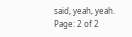said, yeah, yeah.
Page: 2 of 2